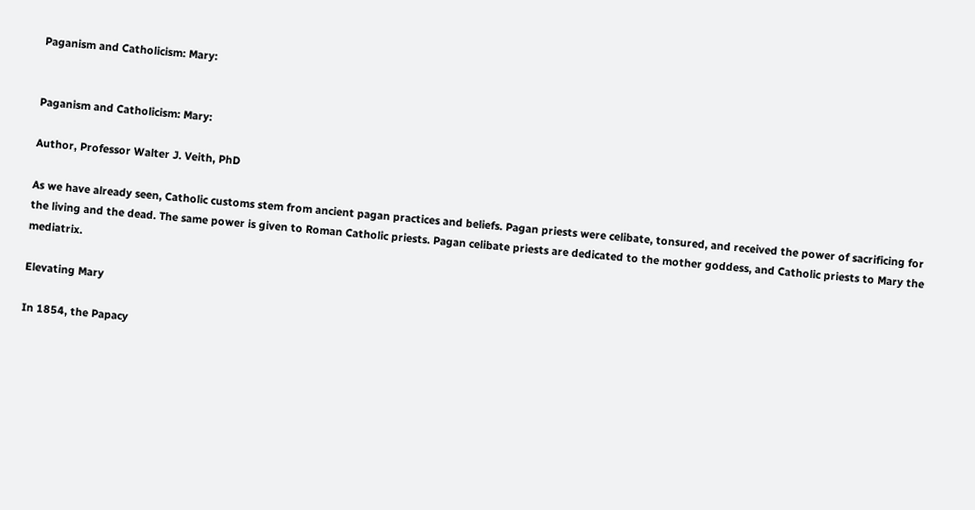Paganism and Catholicism: Mary:


Paganism and Catholicism: Mary:

Author, Professor Walter J. Veith, PhD

As we have already seen, Catholic customs stem from ancient pagan practices and beliefs. Pagan priests were celibate, tonsured, and received the power of sacrificing for the living and the dead. The same power is given to Roman Catholic priests. Pagan celibate priests are dedicated to the mother goddess, and Catholic priests to Mary the mediatrix.

Elevating Mary

In 1854, the Papacy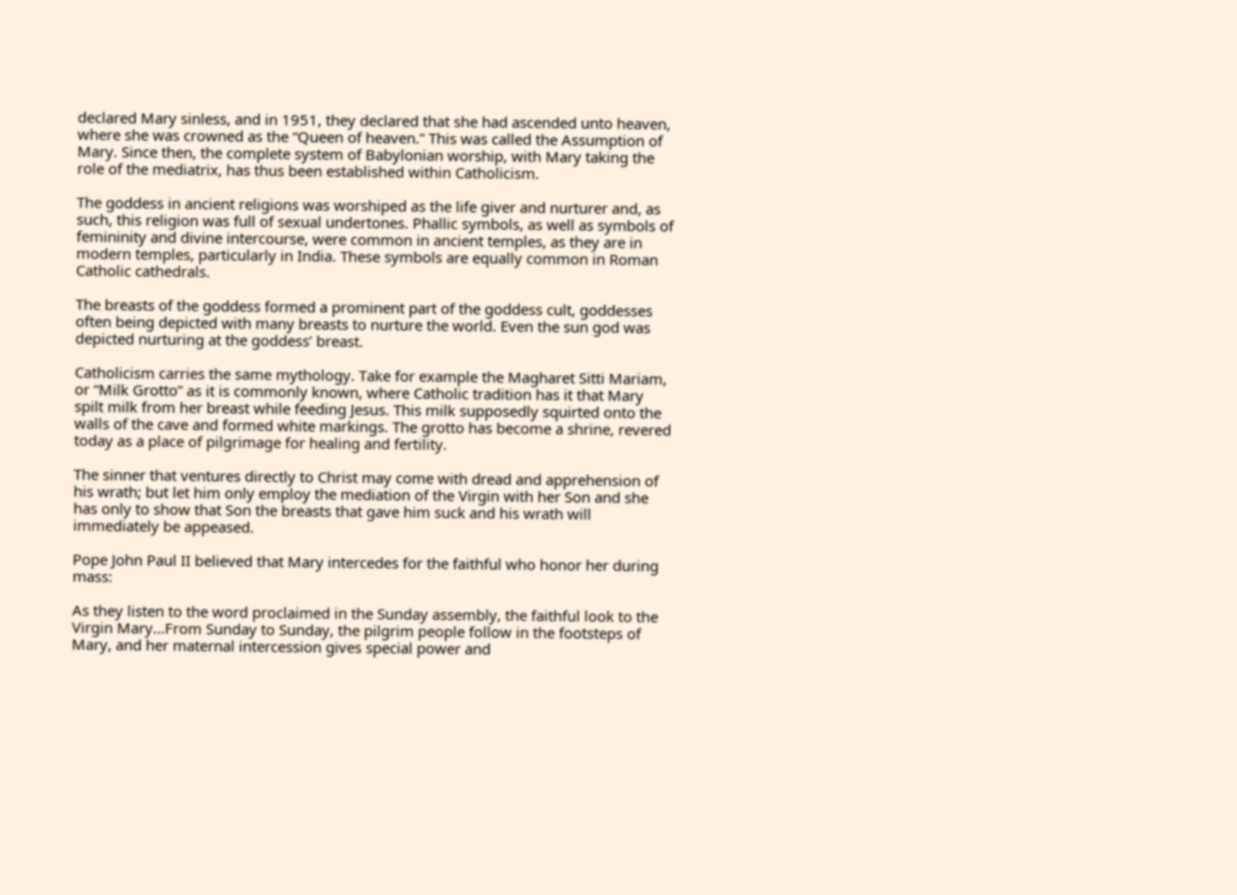declared Mary sinless, and in 1951, they declared that she had ascended unto heaven, where she was crowned as the “Queen of heaven.” This was called the Assumption of Mary. Since then, the complete system of Babylonian worship, with Mary taking the role of the mediatrix, has thus been established within Catholicism.

The goddess in ancient religions was worshiped as the life giver and nurturer and, as such, this religion was full of sexual undertones. Phallic symbols, as well as symbols of femininity and divine intercourse, were common in ancient temples, as they are in modern temples, particularly in India. These symbols are equally common in Roman Catholic cathedrals.

The breasts of the goddess formed a prominent part of the goddess cult, goddesses often being depicted with many breasts to nurture the world. Even the sun god was depicted nurturing at the goddess’ breast.

Catholicism carries the same mythology. Take for example the Magharet Sitti Mariam, or “Milk Grotto” as it is commonly known, where Catholic tradition has it that Mary spilt milk from her breast while feeding Jesus. This milk supposedly squirted onto the walls of the cave and formed white markings. The grotto has become a shrine, revered today as a place of pilgrimage for healing and fertility.

The sinner that ventures directly to Christ may come with dread and apprehension of his wrath; but let him only employ the mediation of the Virgin with her Son and she has only to show that Son the breasts that gave him suck and his wrath will immediately be appeased.

Pope John Paul II believed that Mary intercedes for the faithful who honor her during mass:

As they listen to the word proclaimed in the Sunday assembly, the faithful look to the Virgin Mary…From Sunday to Sunday, the pilgrim people follow in the footsteps of Mary, and her maternal intercession gives special power and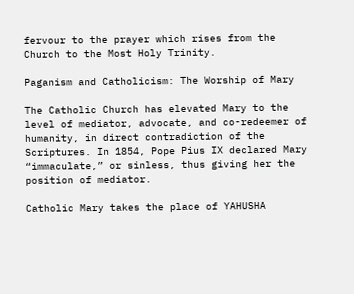fervour to the prayer which rises from the Church to the Most Holy Trinity.

Paganism and Catholicism: The Worship of Mary

The Catholic Church has elevated Mary to the level of mediator, advocate, and co-redeemer of humanity, in direct contradiction of the Scriptures. In 1854, Pope Pius IX declared Mary “immaculate,” or sinless, thus giving her the position of mediator.

Catholic Mary takes the place of YAHUSHA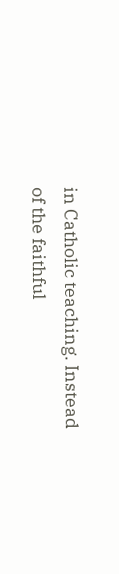in Catholic teaching. Instead of the faithful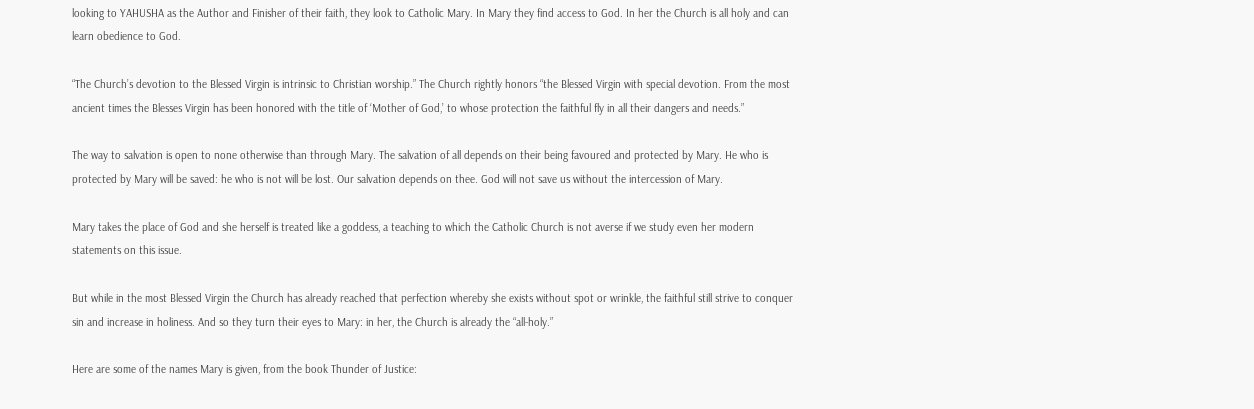looking to YAHUSHA as the Author and Finisher of their faith, they look to Catholic Mary. In Mary they find access to God. In her the Church is all holy and can learn obedience to God.

“The Church’s devotion to the Blessed Virgin is intrinsic to Christian worship.” The Church rightly honors “the Blessed Virgin with special devotion. From the most ancient times the Blesses Virgin has been honored with the title of ‘Mother of God,’ to whose protection the faithful fly in all their dangers and needs.”

The way to salvation is open to none otherwise than through Mary. The salvation of all depends on their being favoured and protected by Mary. He who is protected by Mary will be saved: he who is not will be lost. Our salvation depends on thee. God will not save us without the intercession of Mary.

Mary takes the place of God and she herself is treated like a goddess, a teaching to which the Catholic Church is not averse if we study even her modern statements on this issue.

But while in the most Blessed Virgin the Church has already reached that perfection whereby she exists without spot or wrinkle, the faithful still strive to conquer sin and increase in holiness. And so they turn their eyes to Mary: in her, the Church is already the “all-holy.”

Here are some of the names Mary is given, from the book Thunder of Justice: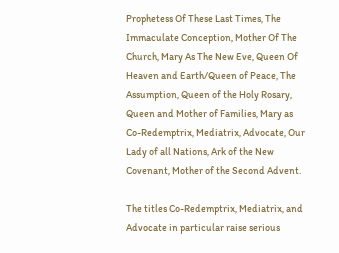Prophetess Of These Last Times, The Immaculate Conception, Mother Of The Church, Mary As The New Eve, Queen Of Heaven and Earth/Queen of Peace, The Assumption, Queen of the Holy Rosary, Queen and Mother of Families, Mary as Co-Redemptrix, Mediatrix, Advocate, Our Lady of all Nations, Ark of the New Covenant, Mother of the Second Advent.

The titles Co-Redemptrix, Mediatrix, and Advocate in particular raise serious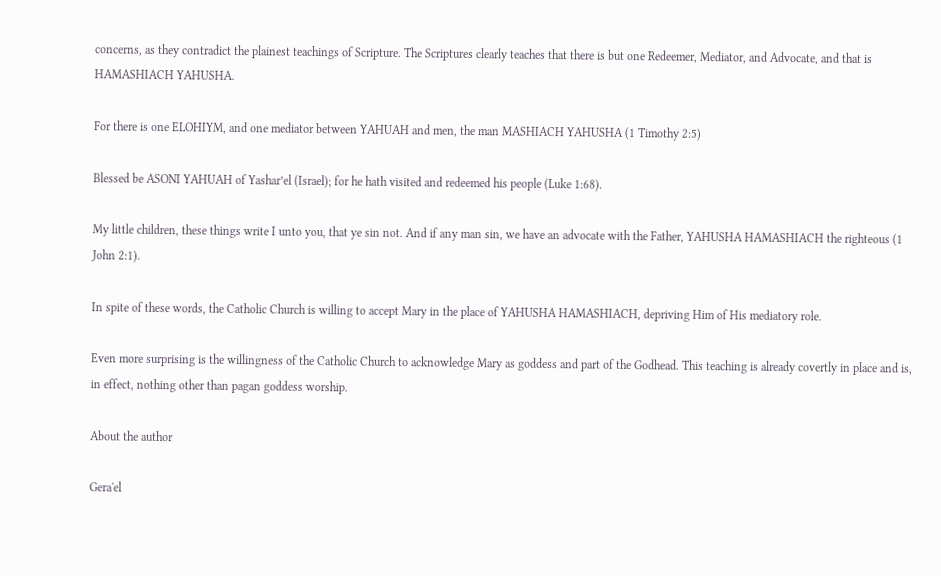concerns, as they contradict the plainest teachings of Scripture. The Scriptures clearly teaches that there is but one Redeemer, Mediator, and Advocate, and that is HAMASHIACH YAHUSHA.

For there is one ELOHIYM, and one mediator between YAHUAH and men, the man MASHIACH YAHUSHA (1 Timothy 2:5)

Blessed be ASONI YAHUAH of Yashar’el (Israel); for he hath visited and redeemed his people (Luke 1:68).

My little children, these things write I unto you, that ye sin not. And if any man sin, we have an advocate with the Father, YAHUSHA HAMASHIACH the righteous (1 John 2:1).

In spite of these words, the Catholic Church is willing to accept Mary in the place of YAHUSHA HAMASHIACH, depriving Him of His mediatory role.

Even more surprising is the willingness of the Catholic Church to acknowledge Mary as goddess and part of the Godhead. This teaching is already covertly in place and is, in effect, nothing other than pagan goddess worship.

About the author

Gera'el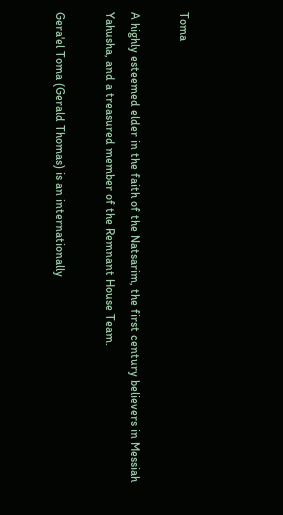Toma

A highly esteemed elder in the faith of the Natsarim, the first century believers in Messiah Yahusha, and a treasured member of the Remnant House Team.

Gera'el Toma (Gerald Thomas) is an internationally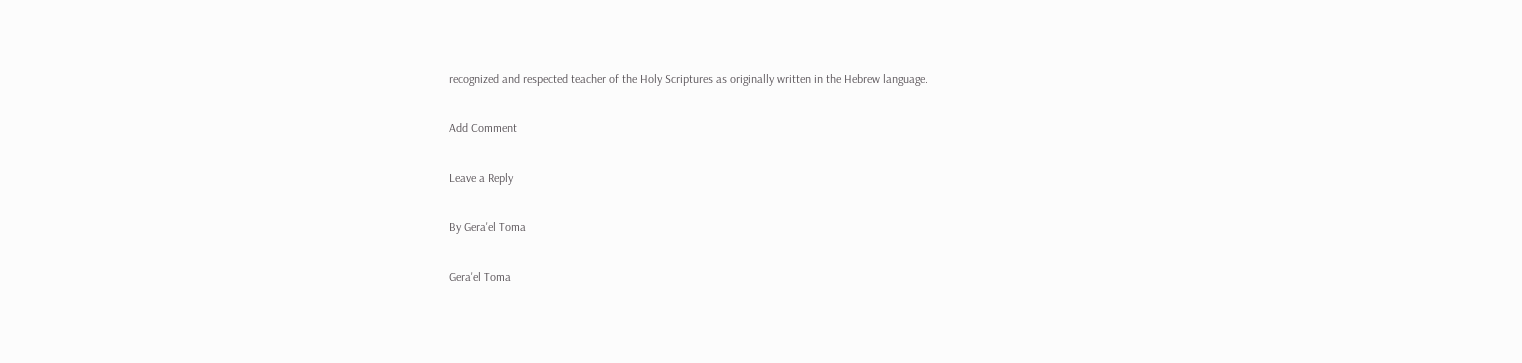recognized and respected teacher of the Holy Scriptures as originally written in the Hebrew language.

Add Comment

Leave a Reply

By Gera'el Toma

Gera'el Toma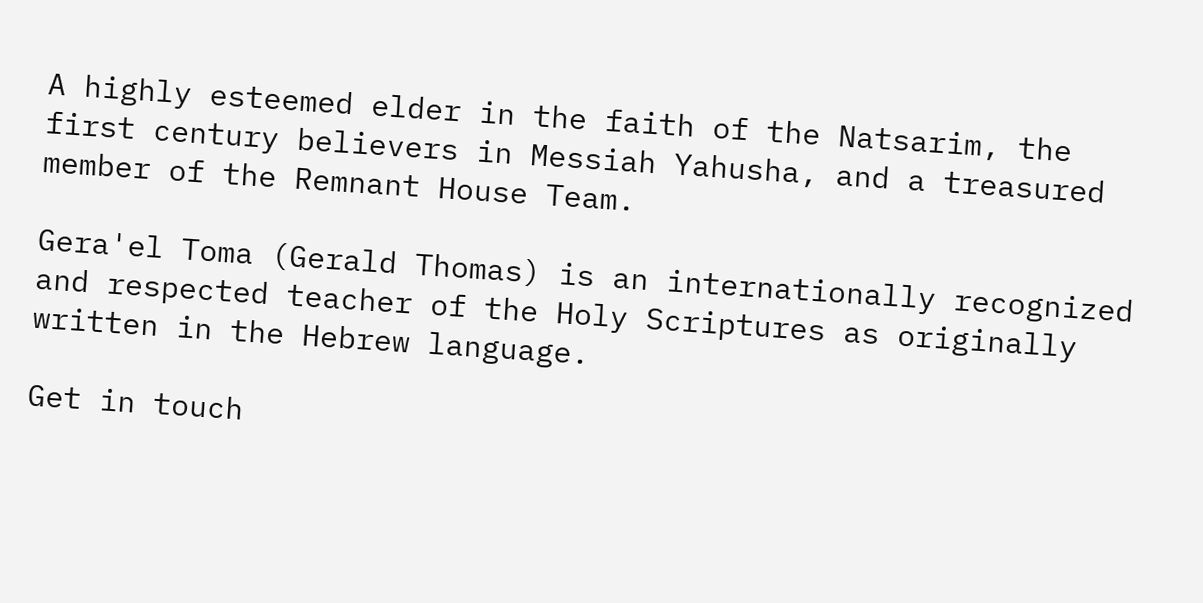A highly esteemed elder in the faith of the Natsarim, the first century believers in Messiah Yahusha, and a treasured member of the Remnant House Team.

Gera'el Toma (Gerald Thomas) is an internationally recognized and respected teacher of the Holy Scriptures as originally written in the Hebrew language.

Get in touch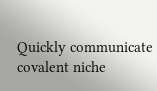Quickly communicate covalent niche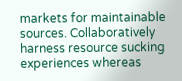markets for maintainable sources. Collaboratively harness resource sucking experiences whereas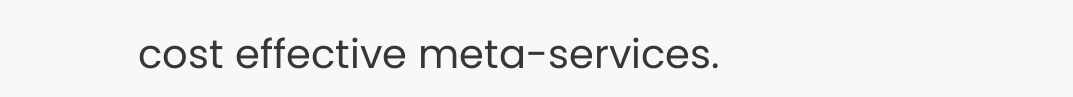cost effective meta-services.